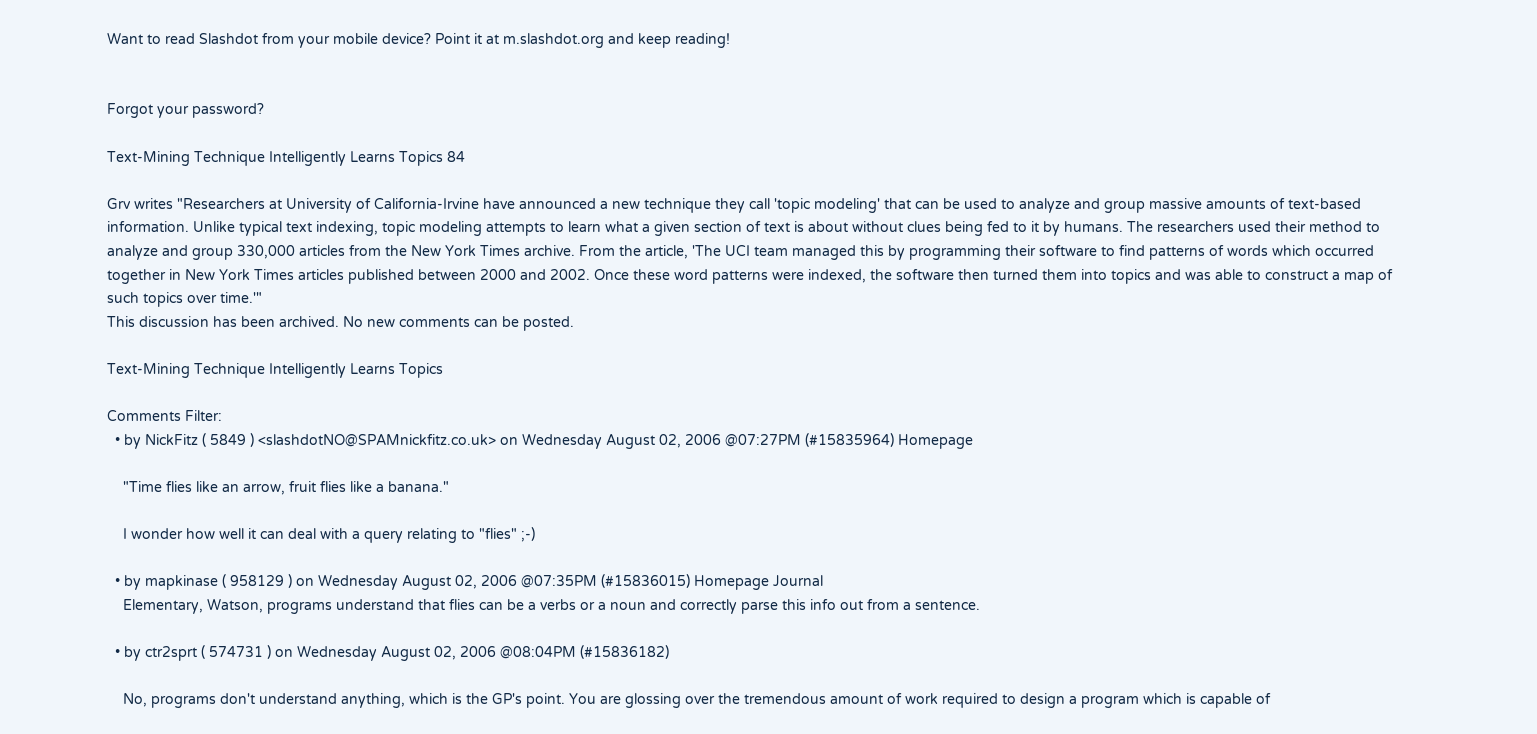Want to read Slashdot from your mobile device? Point it at m.slashdot.org and keep reading!


Forgot your password?

Text-Mining Technique Intelligently Learns Topics 84

Grv writes "Researchers at University of California-Irvine have announced a new technique they call 'topic modeling' that can be used to analyze and group massive amounts of text-based information. Unlike typical text indexing, topic modeling attempts to learn what a given section of text is about without clues being fed to it by humans. The researchers used their method to analyze and group 330,000 articles from the New York Times archive. From the article, 'The UCI team managed this by programming their software to find patterns of words which occurred together in New York Times articles published between 2000 and 2002. Once these word patterns were indexed, the software then turned them into topics and was able to construct a map of such topics over time.'"
This discussion has been archived. No new comments can be posted.

Text-Mining Technique Intelligently Learns Topics

Comments Filter:
  • by NickFitz ( 5849 ) <slashdotNO@SPAMnickfitz.co.uk> on Wednesday August 02, 2006 @07:27PM (#15835964) Homepage

    "Time flies like an arrow, fruit flies like a banana."

    I wonder how well it can deal with a query relating to "flies" ;-)

  • by mapkinase ( 958129 ) on Wednesday August 02, 2006 @07:35PM (#15836015) Homepage Journal
    Elementary, Watson, programs understand that flies can be a verbs or a noun and correctly parse this info out from a sentence.

  • by ctr2sprt ( 574731 ) on Wednesday August 02, 2006 @08:04PM (#15836182)

    No, programs don't understand anything, which is the GP's point. You are glossing over the tremendous amount of work required to design a program which is capable of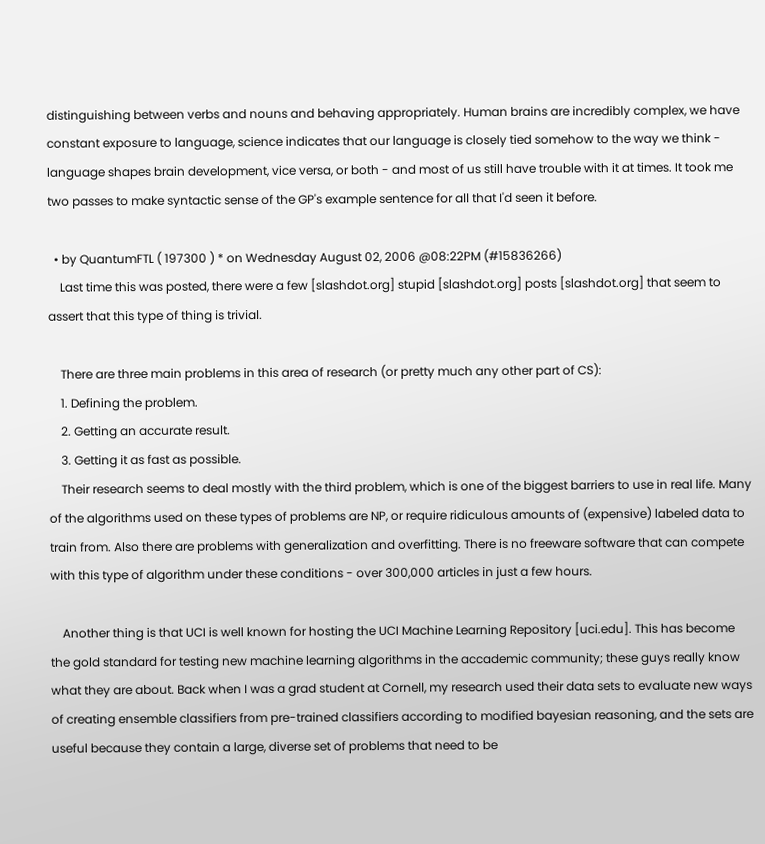distinguishing between verbs and nouns and behaving appropriately. Human brains are incredibly complex, we have constant exposure to language, science indicates that our language is closely tied somehow to the way we think - language shapes brain development, vice versa, or both - and most of us still have trouble with it at times. It took me two passes to make syntactic sense of the GP's example sentence for all that I'd seen it before.

  • by QuantumFTL ( 197300 ) * on Wednesday August 02, 2006 @08:22PM (#15836266)
    Last time this was posted, there were a few [slashdot.org] stupid [slashdot.org] posts [slashdot.org] that seem to assert that this type of thing is trivial.

    There are three main problems in this area of research (or pretty much any other part of CS):
    1. Defining the problem.
    2. Getting an accurate result.
    3. Getting it as fast as possible.
    Their research seems to deal mostly with the third problem, which is one of the biggest barriers to use in real life. Many of the algorithms used on these types of problems are NP, or require ridiculous amounts of (expensive) labeled data to train from. Also there are problems with generalization and overfitting. There is no freeware software that can compete with this type of algorithm under these conditions - over 300,000 articles in just a few hours.

    Another thing is that UCI is well known for hosting the UCI Machine Learning Repository [uci.edu]. This has become the gold standard for testing new machine learning algorithms in the accademic community; these guys really know what they are about. Back when I was a grad student at Cornell, my research used their data sets to evaluate new ways of creating ensemble classifiers from pre-trained classifiers according to modified bayesian reasoning, and the sets are useful because they contain a large, diverse set of problems that need to be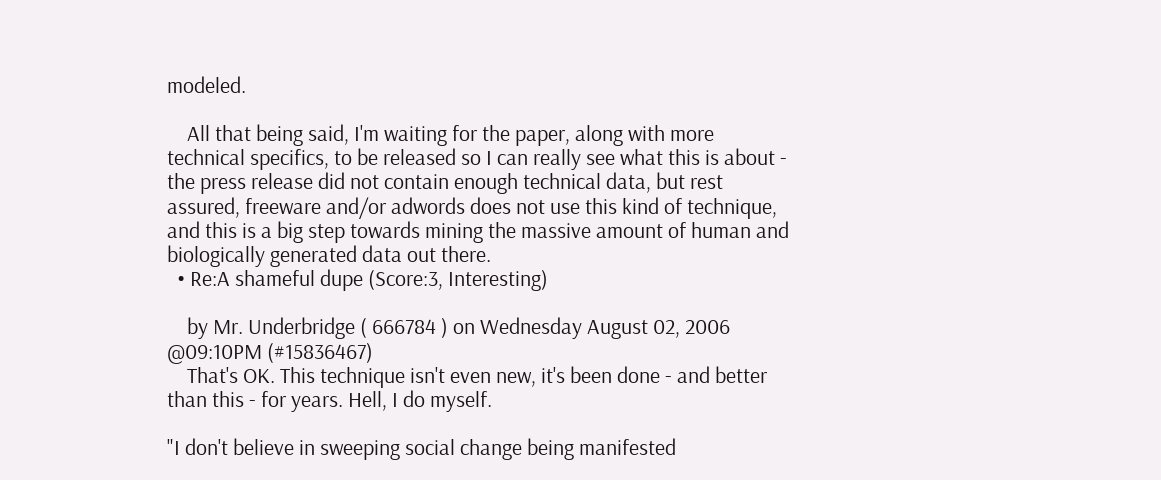modeled.

    All that being said, I'm waiting for the paper, along with more technical specifics, to be released so I can really see what this is about - the press release did not contain enough technical data, but rest assured, freeware and/or adwords does not use this kind of technique, and this is a big step towards mining the massive amount of human and biologically generated data out there.
  • Re:A shameful dupe (Score:3, Interesting)

    by Mr. Underbridge ( 666784 ) on Wednesday August 02, 2006 @09:10PM (#15836467)
    That's OK. This technique isn't even new, it's been done - and better than this - for years. Hell, I do myself.

"I don't believe in sweeping social change being manifested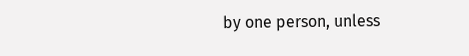by one person, unless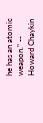he has an atomic weapon." -- Howard Chaykin